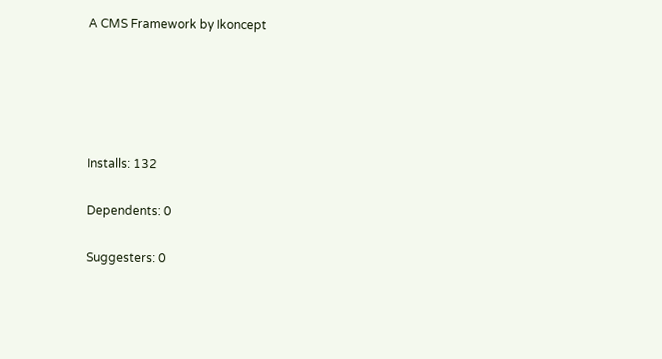A CMS Framework by Ikoncept





Installs: 132

Dependents: 0

Suggesters: 0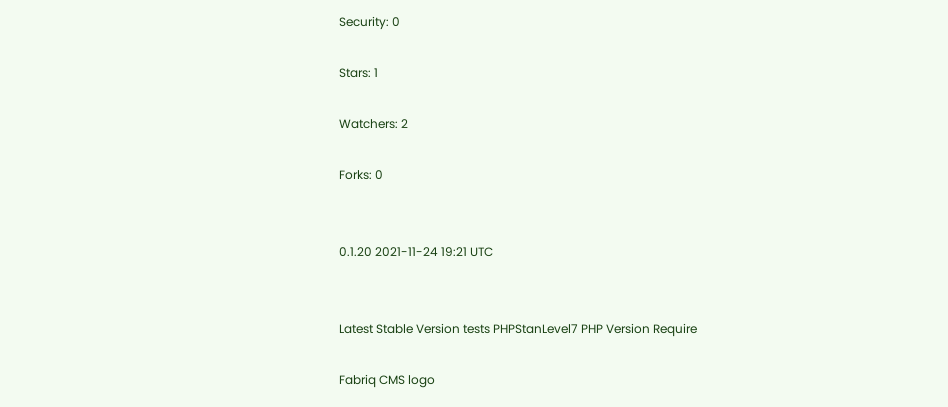Security: 0

Stars: 1

Watchers: 2

Forks: 0


0.1.20 2021-11-24 19:21 UTC


Latest Stable Version tests PHPStanLevel7 PHP Version Require

Fabriq CMS logo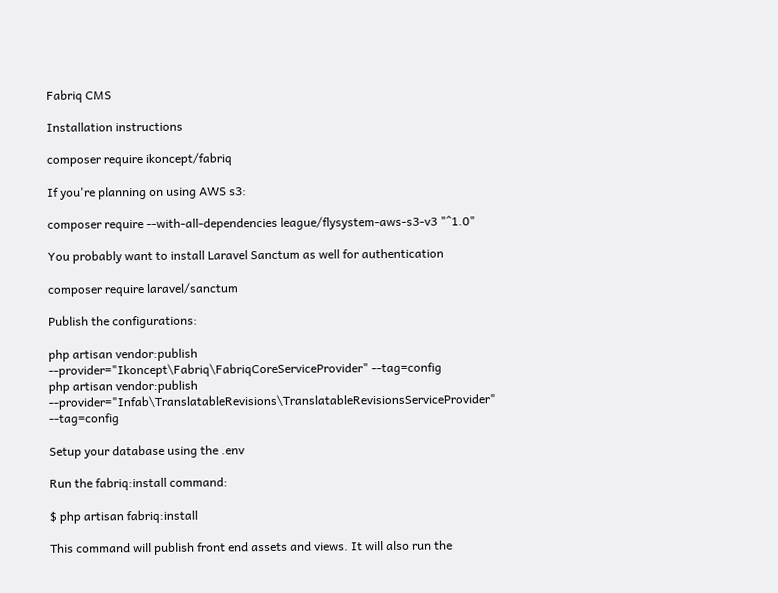Fabriq CMS

Installation instructions

composer require ikoncept/fabriq

If you're planning on using AWS s3:

composer require --with-all-dependencies league/flysystem-aws-s3-v3 "^1.0"

You probably want to install Laravel Sanctum as well for authentication

composer require laravel/sanctum

Publish the configurations:

php artisan vendor:publish --provider="Ikoncept\Fabriq\FabriqCoreServiceProvider" --tag=config
php artisan vendor:publish --provider="Infab\TranslatableRevisions\TranslatableRevisionsServiceProvider" --tag=config

Setup your database using the .env

Run the fabriq:install command:

$ php artisan fabriq:install

This command will publish front end assets and views. It will also run the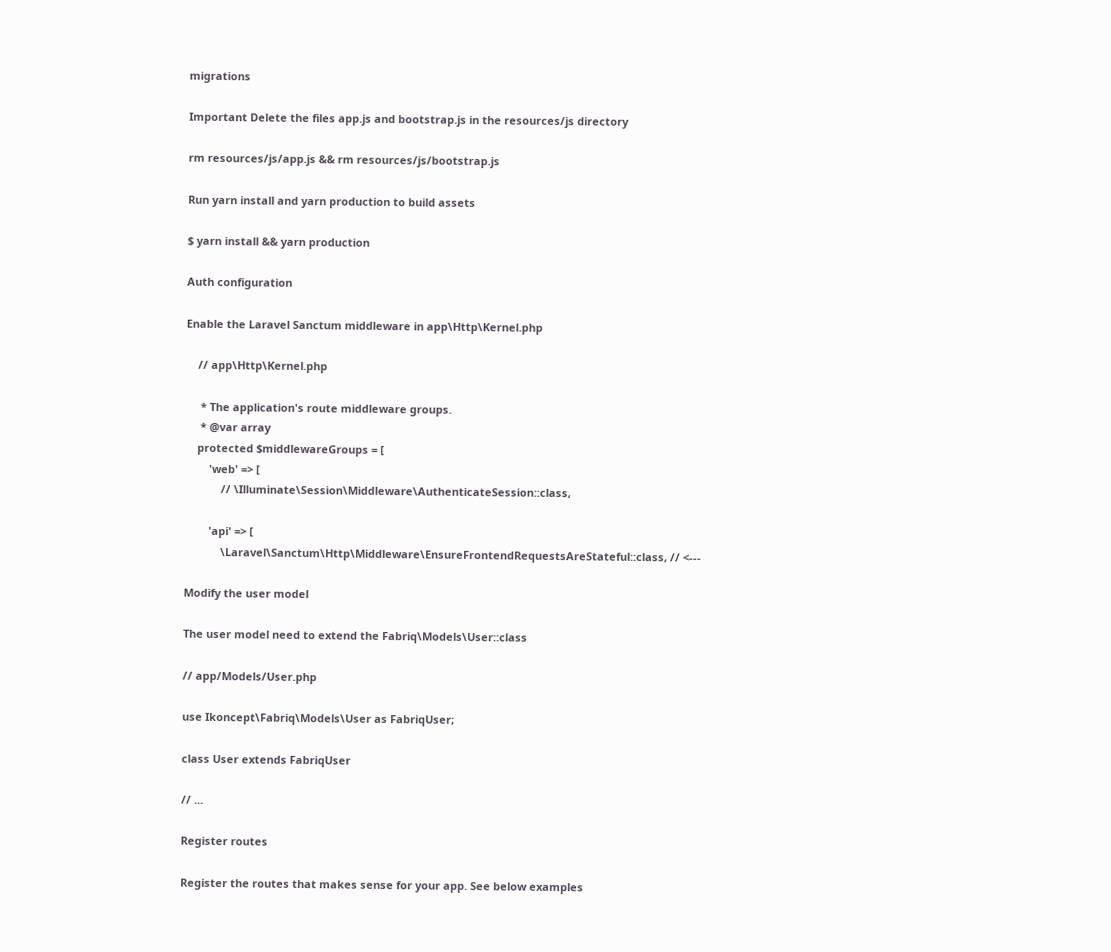migrations

Important Delete the files app.js and bootstrap.js in the resources/js directory

rm resources/js/app.js && rm resources/js/bootstrap.js

Run yarn install and yarn production to build assets

$ yarn install && yarn production

Auth configuration

Enable the Laravel Sanctum middleware in app\Http\Kernel.php

    // app\Http\Kernel.php

     * The application's route middleware groups.
     * @var array
    protected $middlewareGroups = [
        'web' => [
            // \Illuminate\Session\Middleware\AuthenticateSession::class,

        'api' => [
            \Laravel\Sanctum\Http\Middleware\EnsureFrontendRequestsAreStateful::class, // <---

Modify the user model

The user model need to extend the Fabriq\Models\User::class

// app/Models/User.php

use Ikoncept\Fabriq\Models\User as FabriqUser;

class User extends FabriqUser

// ...

Register routes

Register the routes that makes sense for your app. See below examples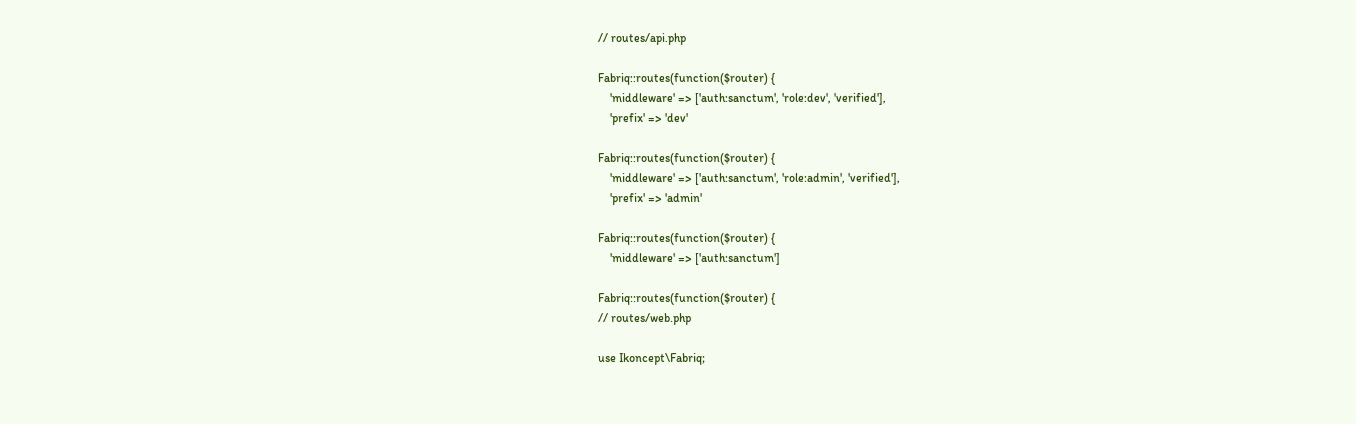// routes/api.php

Fabriq::routes(function($router) {
    'middleware' => ['auth:sanctum', 'role:dev', 'verified'],
    'prefix' => 'dev'

Fabriq::routes(function($router) {
    'middleware' => ['auth:sanctum', 'role:admin', 'verified'],
    'prefix' => 'admin'

Fabriq::routes(function($router) {
    'middleware' => ['auth:sanctum']

Fabriq::routes(function($router) {
// routes/web.php

use Ikoncept\Fabriq;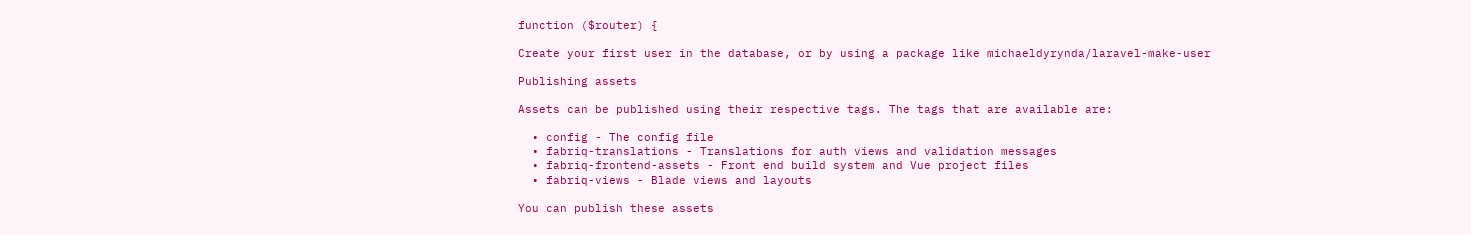function ($router) {

Create your first user in the database, or by using a package like michaeldyrynda/laravel-make-user

Publishing assets

Assets can be published using their respective tags. The tags that are available are:

  • config - The config file
  • fabriq-translations - Translations for auth views and validation messages
  • fabriq-frontend-assets - Front end build system and Vue project files
  • fabriq-views - Blade views and layouts

You can publish these assets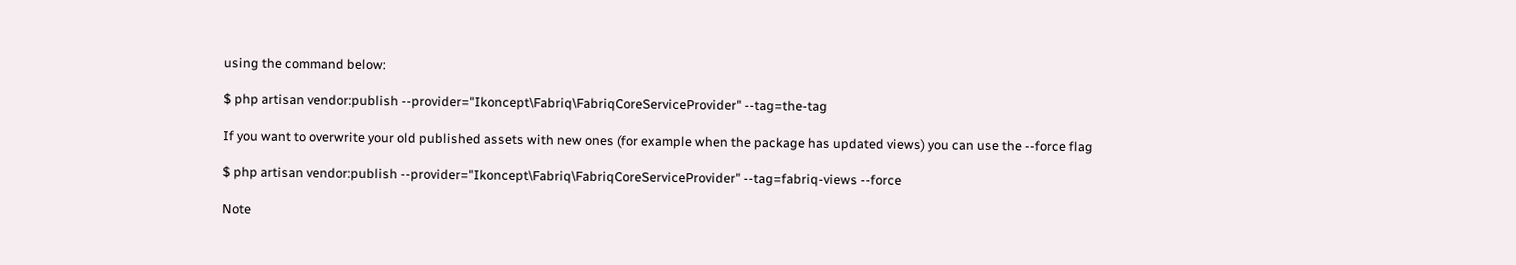using the command below:

$ php artisan vendor:publish --provider="Ikoncept\Fabriq\FabriqCoreServiceProvider" --tag=the-tag

If you want to overwrite your old published assets with new ones (for example when the package has updated views) you can use the --force flag

$ php artisan vendor:publish --provider="Ikoncept\Fabriq\FabriqCoreServiceProvider" --tag=fabriq-views --force

Note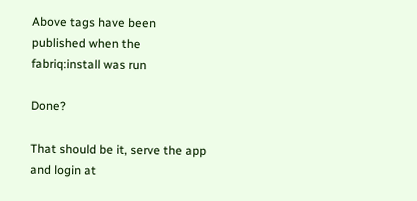Above tags have been published when the fabriq:install was run

Done?

That should be it, serve the app and login at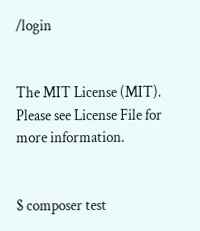/login


The MIT License (MIT). Please see License File for more information.


$ composer test